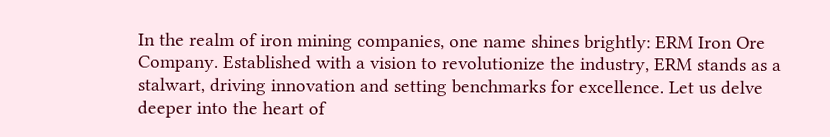In the realm of iron mining companies, one name shines brightly: ERM Iron Ore Company. Established with a vision to revolutionize the industry, ERM stands as a stalwart, driving innovation and setting benchmarks for excellence. Let us delve deeper into the heart of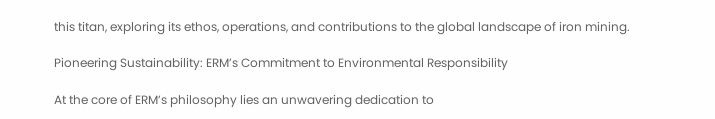this titan, exploring its ethos, operations, and contributions to the global landscape of iron mining.

Pioneering Sustainability: ERM’s Commitment to Environmental Responsibility

At the core of ERM’s philosophy lies an unwavering dedication to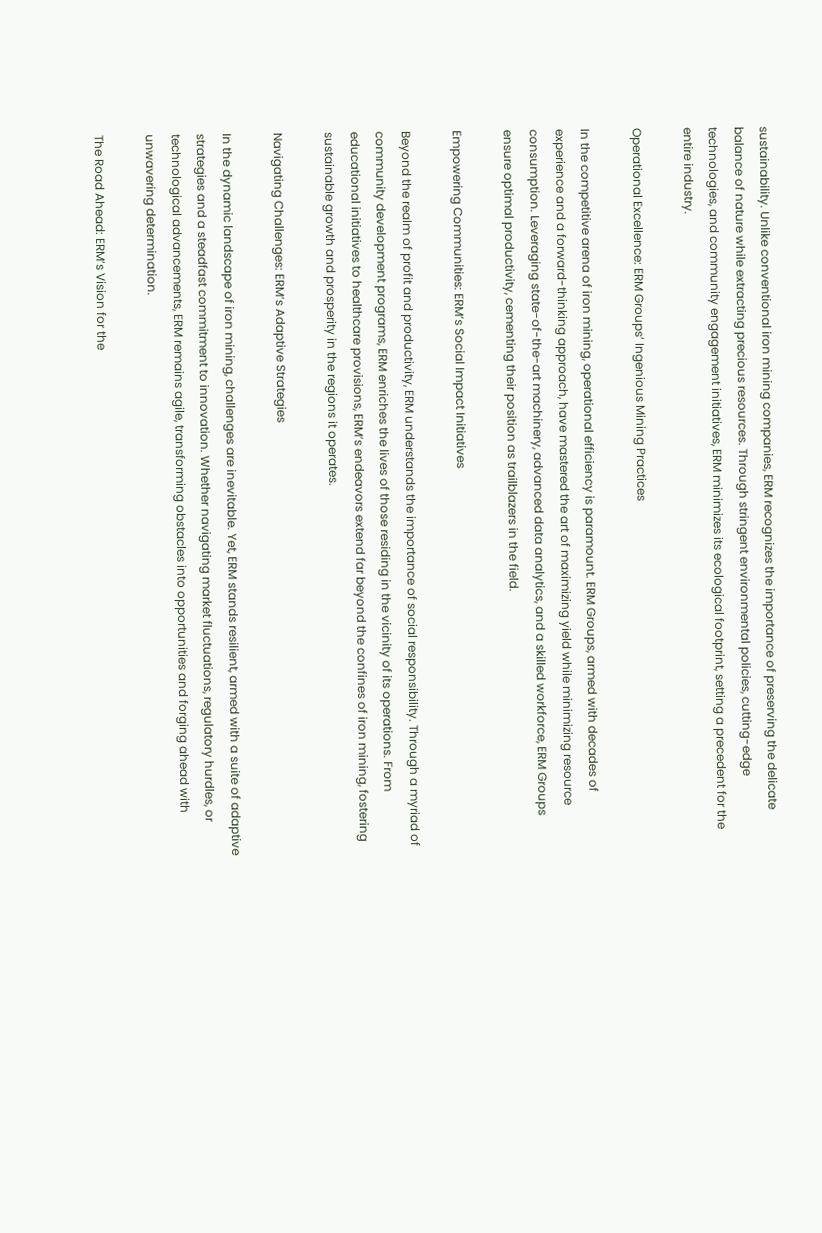sustainability. Unlike conventional iron mining companies, ERM recognizes the importance of preserving the delicate balance of nature while extracting precious resources. Through stringent environmental policies, cutting-edge technologies, and community engagement initiatives, ERM minimizes its ecological footprint, setting a precedent for the entire industry.

Operational Excellence: ERM Groups’ Ingenious Mining Practices

In the competitive arena of iron mining, operational efficiency is paramount. ERM Groups, armed with decades of experience and a forward-thinking approach, have mastered the art of maximizing yield while minimizing resource consumption. Leveraging state-of-the-art machinery, advanced data analytics, and a skilled workforce, ERM Groups ensure optimal productivity, cementing their position as trailblazers in the field.

Empowering Communities: ERM’s Social Impact Initiatives

Beyond the realm of profit and productivity, ERM understands the importance of social responsibility. Through a myriad of community development programs, ERM enriches the lives of those residing in the vicinity of its operations. From educational initiatives to healthcare provisions, ERM’s endeavors extend far beyond the confines of iron mining, fostering sustainable growth and prosperity in the regions it operates.

Navigating Challenges: ERM’s Adaptive Strategies

In the dynamic landscape of iron mining, challenges are inevitable. Yet, ERM stands resilient, armed with a suite of adaptive strategies and a steadfast commitment to innovation. Whether navigating market fluctuations, regulatory hurdles, or technological advancements, ERM remains agile, transforming obstacles into opportunities and forging ahead with unwavering determination.

The Road Ahead: ERM’s Vision for the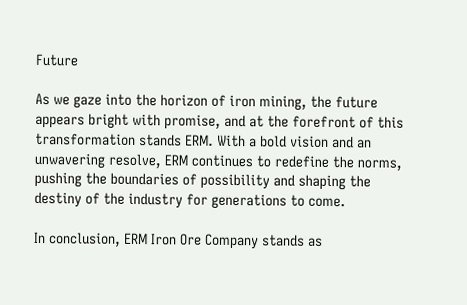Future

As we gaze into the horizon of iron mining, the future appears bright with promise, and at the forefront of this transformation stands ERM. With a bold vision and an unwavering resolve, ERM continues to redefine the norms, pushing the boundaries of possibility and shaping the destiny of the industry for generations to come.

In conclusion, ERM Iron Ore Company stands as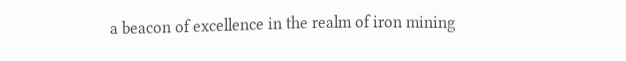a beacon of excellence in the realm of iron mining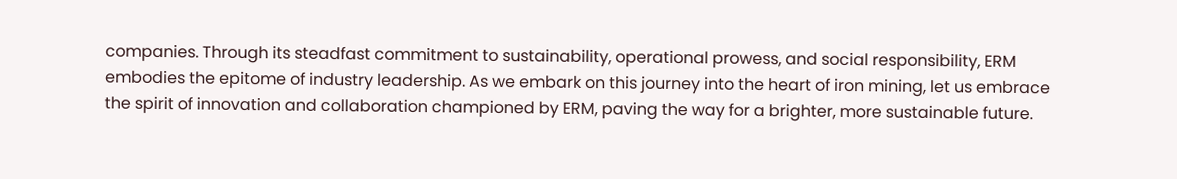companies. Through its steadfast commitment to sustainability, operational prowess, and social responsibility, ERM embodies the epitome of industry leadership. As we embark on this journey into the heart of iron mining, let us embrace the spirit of innovation and collaboration championed by ERM, paving the way for a brighter, more sustainable future.